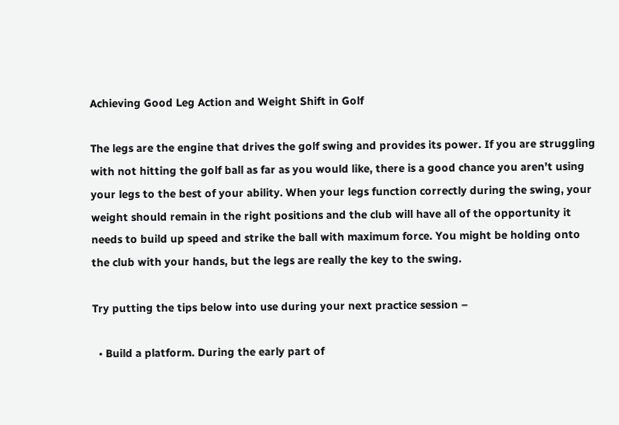Achieving Good Leg Action and Weight Shift in Golf

The legs are the engine that drives the golf swing and provides its power. If you are struggling with not hitting the golf ball as far as you would like, there is a good chance you aren’t using your legs to the best of your ability. When your legs function correctly during the swing, your weight should remain in the right positions and the club will have all of the opportunity it needs to build up speed and strike the ball with maximum force. You might be holding onto the club with your hands, but the legs are really the key to the swing.

Try putting the tips below into use during your next practice session –

  • Build a platform. During the early part of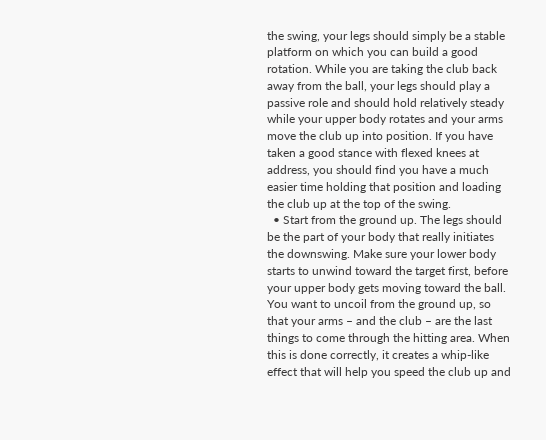the swing, your legs should simply be a stable platform on which you can build a good rotation. While you are taking the club back away from the ball, your legs should play a passive role and should hold relatively steady while your upper body rotates and your arms move the club up into position. If you have taken a good stance with flexed knees at address, you should find you have a much easier time holding that position and loading the club up at the top of the swing.
  • Start from the ground up. The legs should be the part of your body that really initiates the downswing. Make sure your lower body starts to unwind toward the target first, before your upper body gets moving toward the ball. You want to uncoil from the ground up, so that your arms – and the club – are the last things to come through the hitting area. When this is done correctly, it creates a whip-like effect that will help you speed the club up and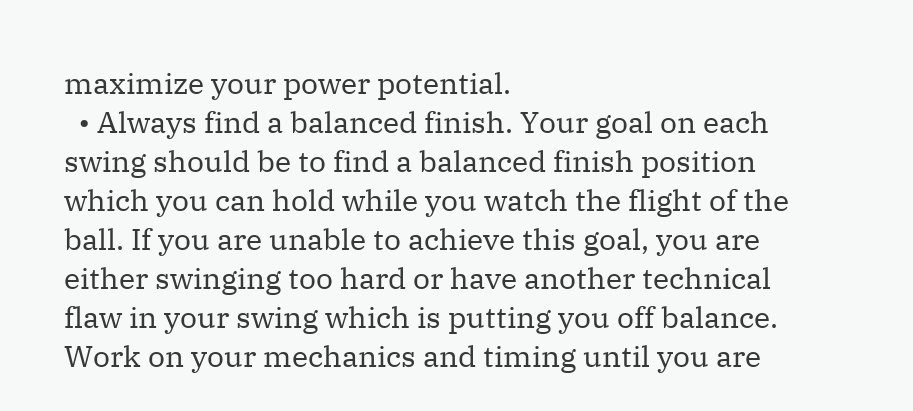maximize your power potential.
  • Always find a balanced finish. Your goal on each swing should be to find a balanced finish position which you can hold while you watch the flight of the ball. If you are unable to achieve this goal, you are either swinging too hard or have another technical flaw in your swing which is putting you off balance. Work on your mechanics and timing until you are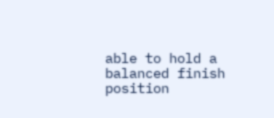able to hold a balanced finish position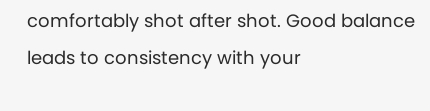comfortably shot after shot. Good balance leads to consistency with your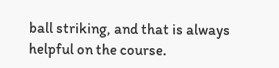ball striking, and that is always helpful on the course.